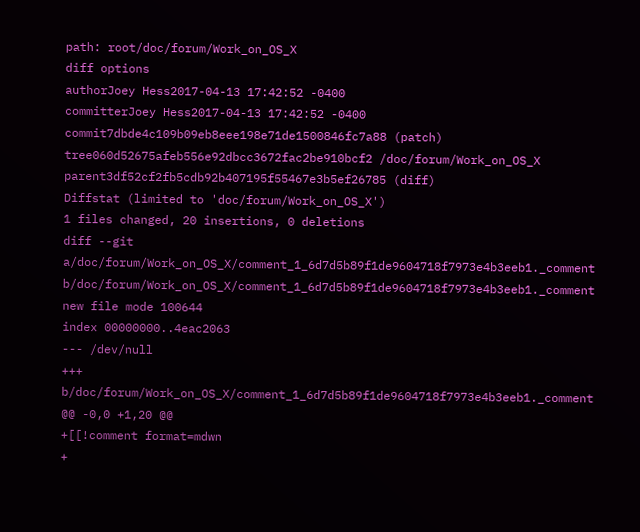path: root/doc/forum/Work_on_OS_X
diff options
authorJoey Hess2017-04-13 17:42:52 -0400
committerJoey Hess2017-04-13 17:42:52 -0400
commit7dbde4c109b09eb8eee198e71de1500846fc7a88 (patch)
tree060d52675afeb556e92dbcc3672fac2be910bcf2 /doc/forum/Work_on_OS_X
parent3df52cf2fb5cdb92b407195f55467e3b5ef26785 (diff)
Diffstat (limited to 'doc/forum/Work_on_OS_X')
1 files changed, 20 insertions, 0 deletions
diff --git a/doc/forum/Work_on_OS_X/comment_1_6d7d5b89f1de9604718f7973e4b3eeb1._comment b/doc/forum/Work_on_OS_X/comment_1_6d7d5b89f1de9604718f7973e4b3eeb1._comment
new file mode 100644
index 00000000..4eac2063
--- /dev/null
+++ b/doc/forum/Work_on_OS_X/comment_1_6d7d5b89f1de9604718f7973e4b3eeb1._comment
@@ -0,0 +1,20 @@
+[[!comment format=mdwn
+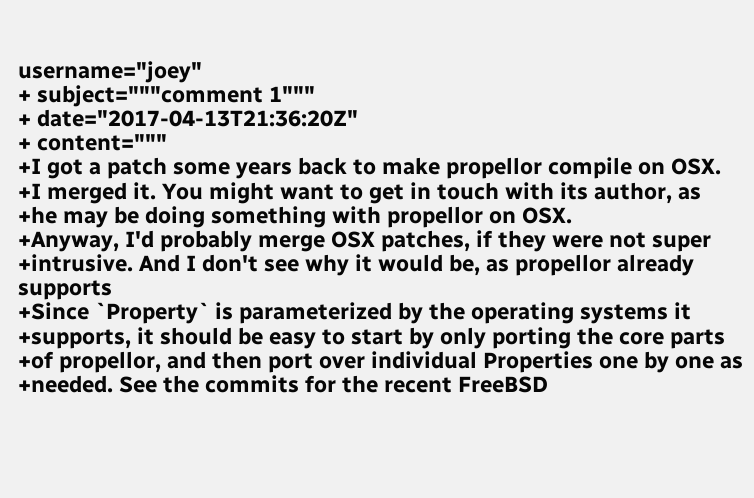username="joey"
+ subject="""comment 1"""
+ date="2017-04-13T21:36:20Z"
+ content="""
+I got a patch some years back to make propellor compile on OSX.
+I merged it. You might want to get in touch with its author, as
+he may be doing something with propellor on OSX.
+Anyway, I'd probably merge OSX patches, if they were not super
+intrusive. And I don't see why it would be, as propellor already supports
+Since `Property` is parameterized by the operating systems it
+supports, it should be easy to start by only porting the core parts
+of propellor, and then port over individual Properties one by one as
+needed. See the commits for the recent FreeBSD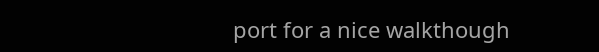port for a nice walkthough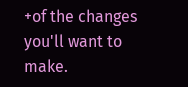+of the changes you'll want to make.